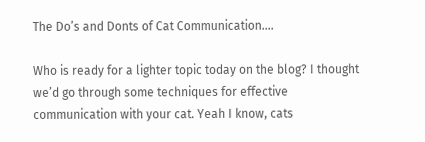The Do’s and Donts of Cat Communication….

Who is ready for a lighter topic today on the blog? I thought we’d go through some techniques for effective communication with your cat. Yeah I know, cats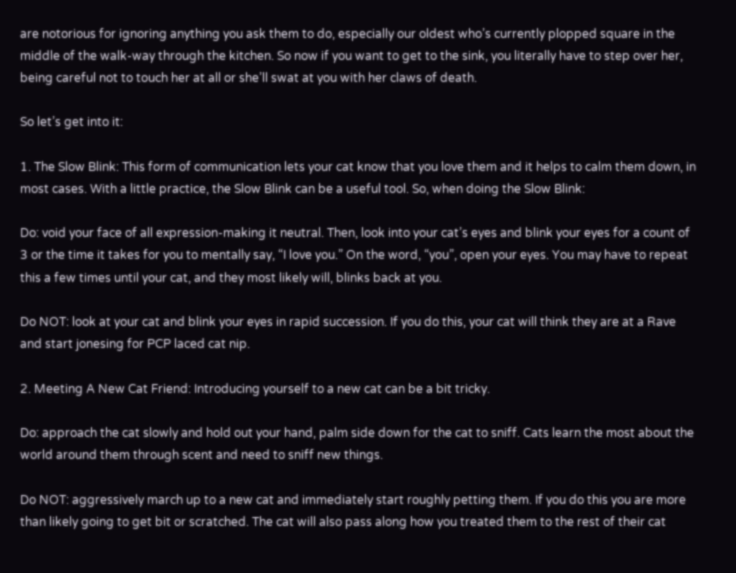are notorious for ignoring anything you ask them to do, especially our oldest who’s currently plopped square in the middle of the walk-way through the kitchen. So now if you want to get to the sink, you literally have to step over her, being careful not to touch her at all or she’ll swat at you with her claws of death.

So let’s get into it:

1. The Slow Blink: This form of communication lets your cat know that you love them and it helps to calm them down, in most cases. With a little practice, the Slow Blink can be a useful tool. So, when doing the Slow Blink:

Do: void your face of all expression-making it neutral. Then, look into your cat’s eyes and blink your eyes for a count of 3 or the time it takes for you to mentally say, “I love you.” On the word, “you”, open your eyes. You may have to repeat this a few times until your cat, and they most likely will, blinks back at you.

Do NOT: look at your cat and blink your eyes in rapid succession. If you do this, your cat will think they are at a Rave and start jonesing for PCP laced cat nip.

2. Meeting A New Cat Friend: Introducing yourself to a new cat can be a bit tricky.

Do: approach the cat slowly and hold out your hand, palm side down for the cat to sniff. Cats learn the most about the world around them through scent and need to sniff new things.

Do NOT: aggressively march up to a new cat and immediately start roughly petting them. If you do this you are more than likely going to get bit or scratched. The cat will also pass along how you treated them to the rest of their cat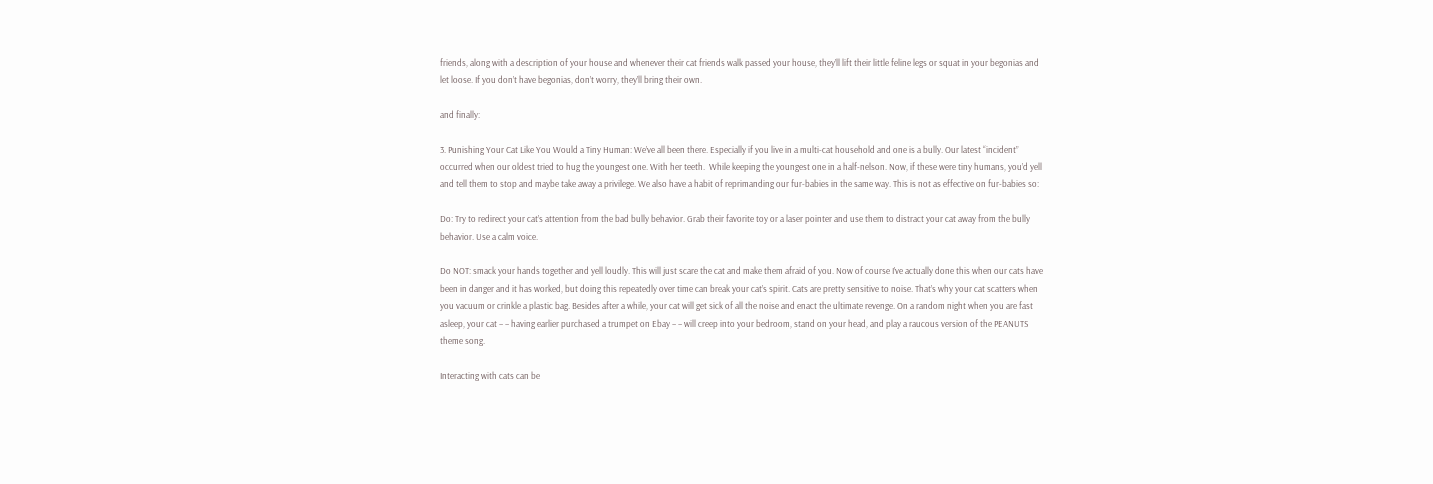friends, along with a description of your house and whenever their cat friends walk passed your house, they’ll lift their little feline legs or squat in your begonias and let loose. If you don’t have begonias, don’t worry, they’ll bring their own.

and finally:

3. Punishing Your Cat Like You Would a Tiny Human: We’ve all been there. Especially if you live in a multi-cat household and one is a bully. Our latest “incident” occurred when our oldest tried to hug the youngest one. With her teeth.  While keeping the youngest one in a half-nelson. Now, if these were tiny humans, you’d yell and tell them to stop and maybe take away a privilege. We also have a habit of reprimanding our fur-babies in the same way. This is not as effective on fur-babies so:

Do: Try to redirect your cat’s attention from the bad bully behavior. Grab their favorite toy or a laser pointer and use them to distract your cat away from the bully behavior. Use a calm voice.

Do NOT: smack your hands together and yell loudly. This will just scare the cat and make them afraid of you. Now of course I’ve actually done this when our cats have been in danger and it has worked, but doing this repeatedly over time can break your cat’s spirit. Cats are pretty sensitive to noise. That’s why your cat scatters when you vacuum or crinkle a plastic bag. Besides after a while, your cat will get sick of all the noise and enact the ultimate revenge. On a random night when you are fast asleep, your cat – – having earlier purchased a trumpet on Ebay – – will creep into your bedroom, stand on your head, and play a raucous version of the PEANUTS theme song.

Interacting with cats can be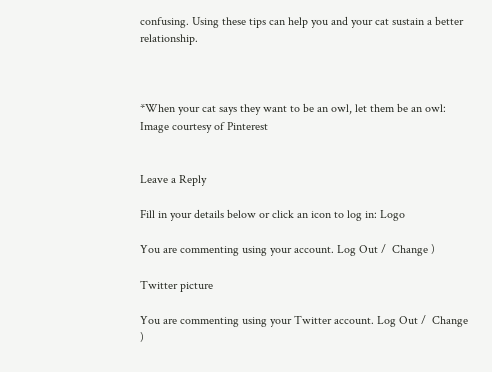confusing. Using these tips can help you and your cat sustain a better relationship.



*When your cat says they want to be an owl, let them be an owl: Image courtesy of Pinterest


Leave a Reply

Fill in your details below or click an icon to log in: Logo

You are commenting using your account. Log Out /  Change )

Twitter picture

You are commenting using your Twitter account. Log Out /  Change )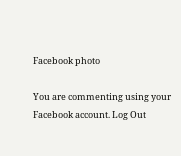Facebook photo

You are commenting using your Facebook account. Log Out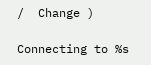/  Change )

Connecting to %s